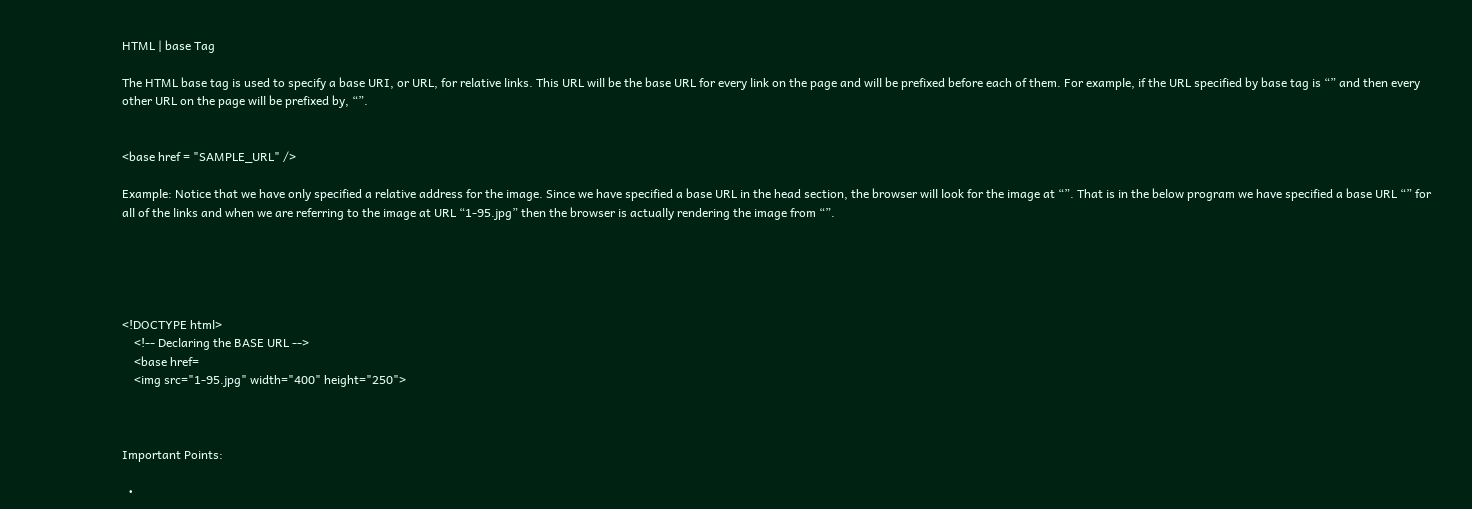HTML | base Tag

The HTML base tag is used to specify a base URI, or URL, for relative links. This URL will be the base URL for every link on the page and will be prefixed before each of them. For example, if the URL specified by base tag is “” and then every other URL on the page will be prefixed by, “”.


<base href = "SAMPLE_URL" />

Example: Notice that we have only specified a relative address for the image. Since we have specified a base URL in the head section, the browser will look for the image at “”. That is in the below program we have specified a base URL “” for all of the links and when we are referring to the image at URL “1-95.jpg” then the browser is actually rendering the image from “”.





<!DOCTYPE html>
    <!-- Declaring the BASE URL -->
    <base href=
    <img src="1-95.jpg" width="400" height="250">



Important Points:

  •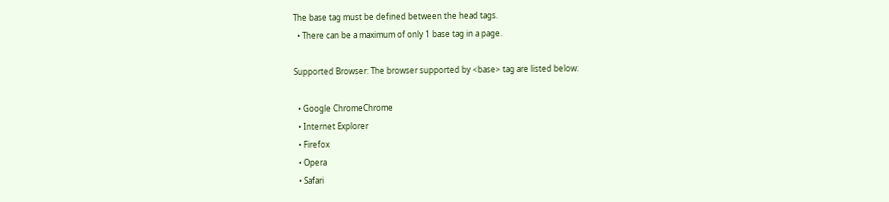The base tag must be defined between the head tags.
  • There can be a maximum of only 1 base tag in a page.

Supported Browser: The browser supported by <base> tag are listed below:

  • Google ChromeChrome
  • Internet Explorer
  • Firefox
  • Opera
  • Safari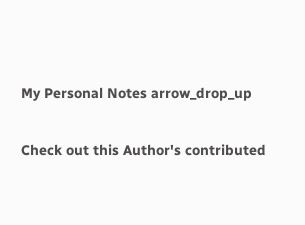My Personal Notes arrow_drop_up

Check out this Author's contributed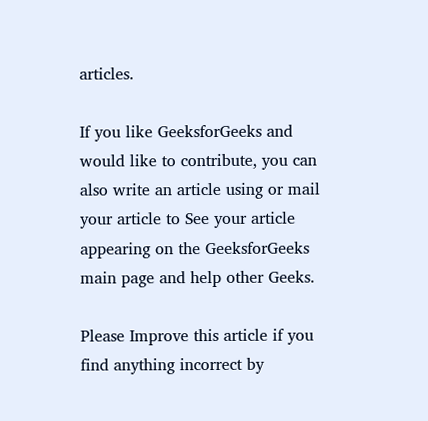articles.

If you like GeeksforGeeks and would like to contribute, you can also write an article using or mail your article to See your article appearing on the GeeksforGeeks main page and help other Geeks.

Please Improve this article if you find anything incorrect by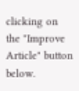clicking on the "Improve Article" button below.